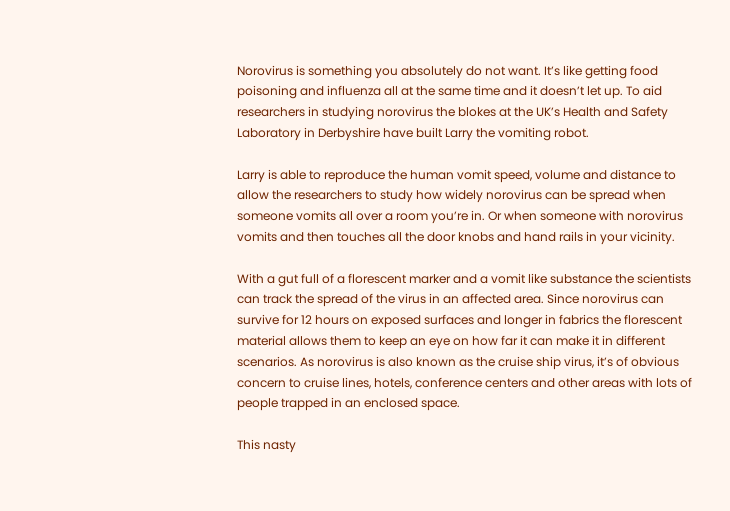Norovirus is something you absolutely do not want. It’s like getting food poisoning and influenza all at the same time and it doesn’t let up. To aid researchers in studying norovirus the blokes at the UK’s Health and Safety Laboratory in Derbyshire have built Larry the vomiting robot.

Larry is able to reproduce the human vomit speed, volume and distance to allow the researchers to study how widely norovirus can be spread when someone vomits all over a room you’re in. Or when someone with norovirus vomits and then touches all the door knobs and hand rails in your vicinity.

With a gut full of a florescent marker and a vomit like substance the scientists can track the spread of the virus in an affected area. Since norovirus can survive for 12 hours on exposed surfaces and longer in fabrics the florescent material allows them to keep an eye on how far it can make it in different scenarios. As norovirus is also known as the cruise ship virus, it’s of obvious concern to cruise lines, hotels, conference centers and other areas with lots of people trapped in an enclosed space.

This nasty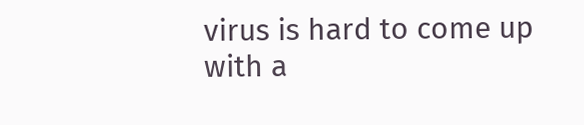virus is hard to come up with a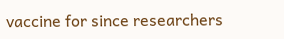vaccine for since researchers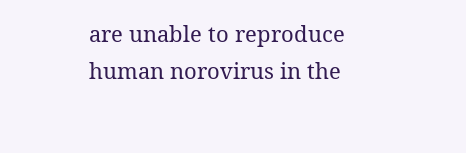are unable to reproduce human norovirus in the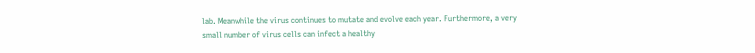lab. Meanwhile the virus continues to mutate and evolve each year. Furthermore, a very small number of virus cells can infect a healthy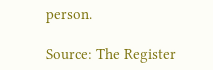person.

Source: The Register